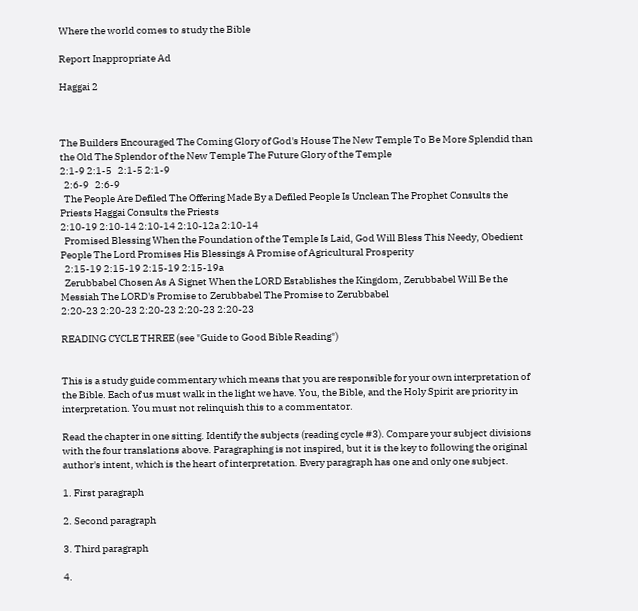Where the world comes to study the Bible

Report Inappropriate Ad

Haggai 2



The Builders Encouraged The Coming Glory of God's House The New Temple To Be More Splendid than the Old The Splendor of the New Temple The Future Glory of the Temple
2:1-9 2:1-5   2:1-5 2:1-9
  2:6-9   2:6-9
  The People Are Defiled The Offering Made By a Defiled People Is Unclean The Prophet Consults the Priests Haggai Consults the Priests
2:10-19 2:10-14 2:10-14 2:10-12a 2:10-14
  Promised Blessing When the Foundation of the Temple Is Laid, God Will Bless This Needy, Obedient People The Lord Promises His Blessings A Promise of Agricultural Prosperity
  2:15-19 2:15-19 2:15-19 2:15-19a
  Zerubbabel Chosen As A Signet When the LORD Establishes the Kingdom, Zerubbabel Will Be the Messiah The LORD's Promise to Zerubbabel The Promise to Zerubbabel
2:20-23 2:20-23 2:20-23 2:20-23 2:20-23

READING CYCLE THREE (see "Guide to Good Bible Reading")


This is a study guide commentary which means that you are responsible for your own interpretation of the Bible. Each of us must walk in the light we have. You, the Bible, and the Holy Spirit are priority in interpretation. You must not relinquish this to a commentator.

Read the chapter in one sitting. Identify the subjects (reading cycle #3). Compare your subject divisions with the four translations above. Paragraphing is not inspired, but it is the key to following the original author's intent, which is the heart of interpretation. Every paragraph has one and only one subject.

1. First paragraph

2. Second paragraph

3. Third paragraph

4.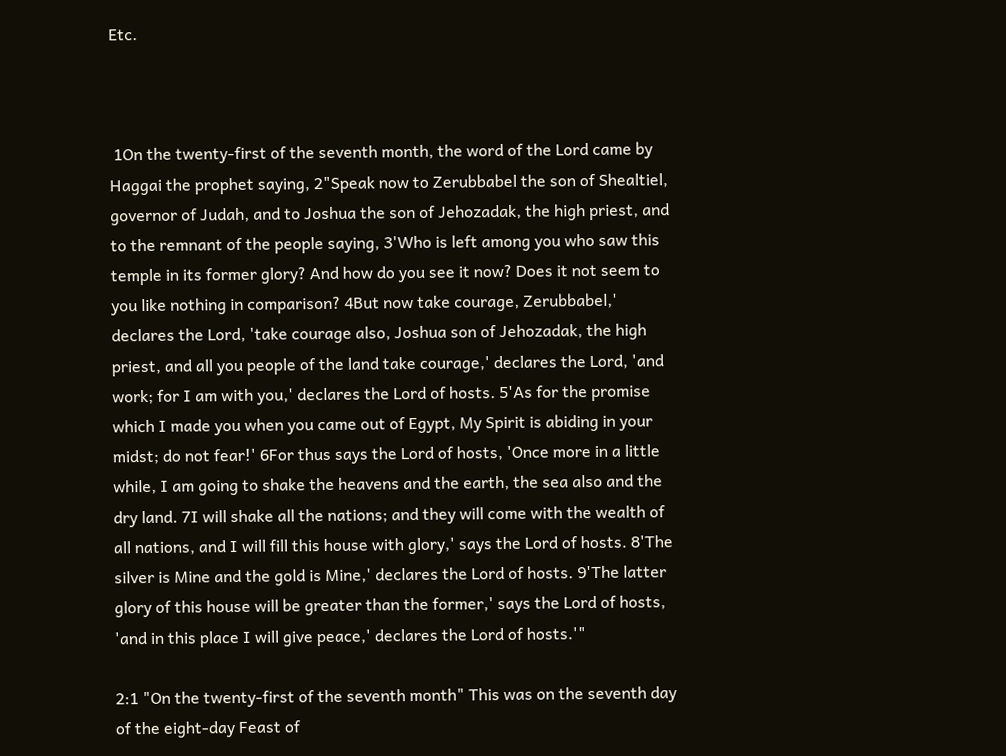Etc.



 1On the twenty-first of the seventh month, the word of the Lord came by Haggai the prophet saying, 2"Speak now to Zerubbabel the son of Shealtiel, governor of Judah, and to Joshua the son of Jehozadak, the high priest, and to the remnant of the people saying, 3'Who is left among you who saw this temple in its former glory? And how do you see it now? Does it not seem to you like nothing in comparison? 4But now take courage, Zerubbabel,' declares the Lord, 'take courage also, Joshua son of Jehozadak, the high priest, and all you people of the land take courage,' declares the Lord, 'and work; for I am with you,' declares the Lord of hosts. 5'As for the promise which I made you when you came out of Egypt, My Spirit is abiding in your midst; do not fear!' 6For thus says the Lord of hosts, 'Once more in a little while, I am going to shake the heavens and the earth, the sea also and the dry land. 7I will shake all the nations; and they will come with the wealth of all nations, and I will fill this house with glory,' says the Lord of hosts. 8'The silver is Mine and the gold is Mine,' declares the Lord of hosts. 9'The latter glory of this house will be greater than the former,' says the Lord of hosts, 'and in this place I will give peace,' declares the Lord of hosts.'"

2:1 "On the twenty-first of the seventh month" This was on the seventh day of the eight-day Feast of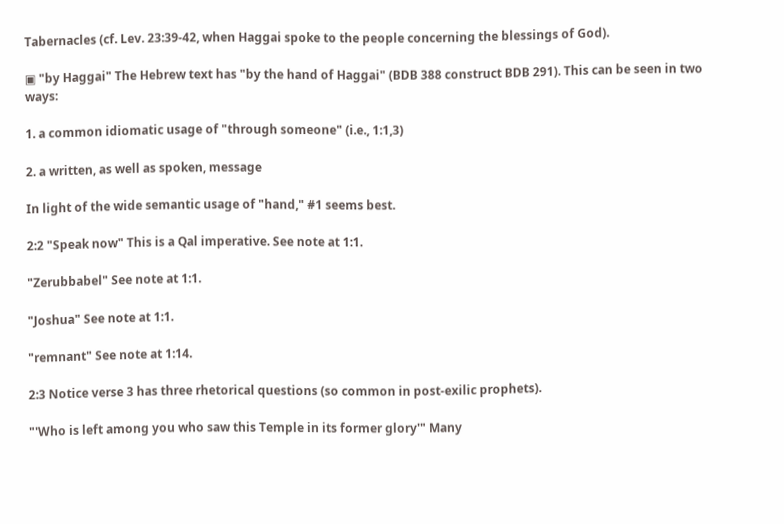Tabernacles (cf. Lev. 23:39-42, when Haggai spoke to the people concerning the blessings of God).

▣ "by Haggai" The Hebrew text has "by the hand of Haggai" (BDB 388 construct BDB 291). This can be seen in two ways:

1. a common idiomatic usage of "through someone" (i.e., 1:1,3)

2. a written, as well as spoken, message

In light of the wide semantic usage of "hand," #1 seems best.

2:2 "Speak now" This is a Qal imperative. See note at 1:1.

"Zerubbabel" See note at 1:1.

"Joshua" See note at 1:1.

"remnant" See note at 1:14.

2:3 Notice verse 3 has three rhetorical questions (so common in post-exilic prophets).

"'Who is left among you who saw this Temple in its former glory'" Many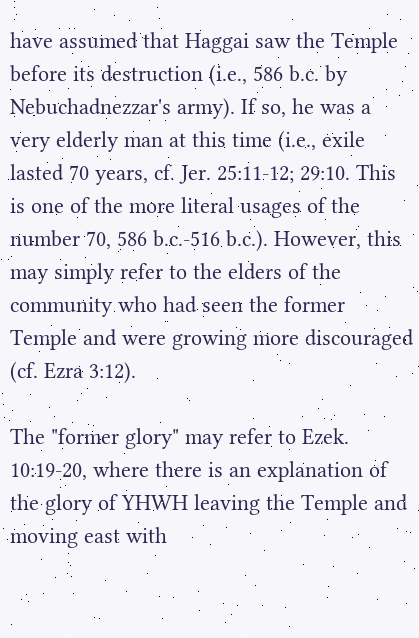have assumed that Haggai saw the Temple before its destruction (i.e., 586 b.c. by Nebuchadnezzar's army). If so, he was a very elderly man at this time (i.e., exile lasted 70 years, cf. Jer. 25:11-12; 29:10. This is one of the more literal usages of the number 70, 586 b.c.-516 b.c.). However, this may simply refer to the elders of the community who had seen the former Temple and were growing more discouraged (cf. Ezra 3:12).

The "former glory" may refer to Ezek. 10:19-20, where there is an explanation of the glory of YHWH leaving the Temple and moving east with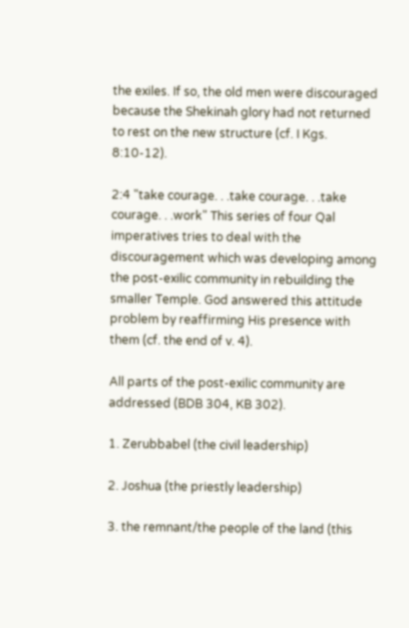the exiles. If so, the old men were discouraged because the Shekinah glory had not returned to rest on the new structure (cf. I Kgs. 8:10-12).

2:4 "take courage. . .take courage. . .take courage. . .work" This series of four Qal imperatives tries to deal with the discouragement which was developing among the post-exilic community in rebuilding the smaller Temple. God answered this attitude problem by reaffirming His presence with them (cf. the end of v. 4).

All parts of the post-exilic community are addressed (BDB 304, KB 302).

1. Zerubbabel (the civil leadership)

2. Joshua (the priestly leadership)

3. the remnant/the people of the land (this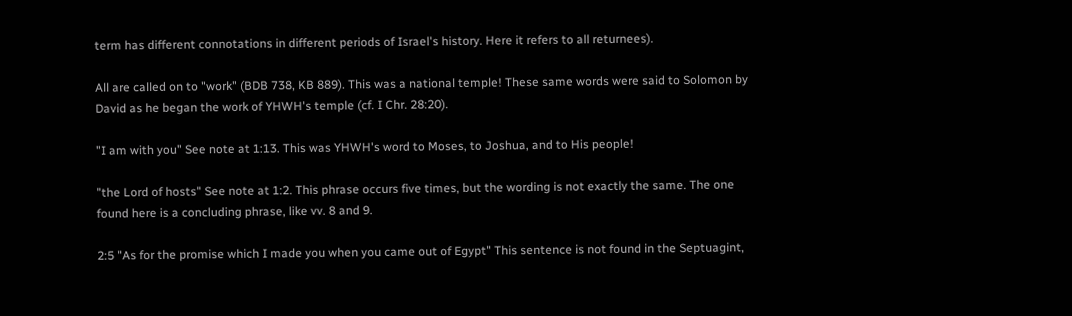term has different connotations in different periods of Israel's history. Here it refers to all returnees).

All are called on to "work" (BDB 738, KB 889). This was a national temple! These same words were said to Solomon by David as he began the work of YHWH's temple (cf. I Chr. 28:20).

"I am with you" See note at 1:13. This was YHWH's word to Moses, to Joshua, and to His people!

"the Lord of hosts" See note at 1:2. This phrase occurs five times, but the wording is not exactly the same. The one found here is a concluding phrase, like vv. 8 and 9.

2:5 "As for the promise which I made you when you came out of Egypt" This sentence is not found in the Septuagint,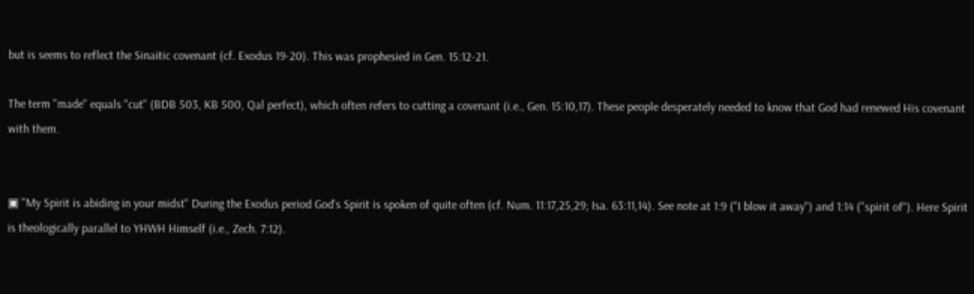but is seems to reflect the Sinaitic covenant (cf. Exodus 19-20). This was prophesied in Gen. 15:12-21.

The term "made" equals "cut" (BDB 503, KB 500, Qal perfect), which often refers to cutting a covenant (i.e., Gen. 15:10,17). These people desperately needed to know that God had renewed His covenant with them.


▣ "My Spirit is abiding in your midst" During the Exodus period God's Spirit is spoken of quite often (cf. Num. 11:17,25,29; Isa. 63:11,14). See note at 1:9 ("I blow it away") and 1:14 ("spirit of"). Here Spirit is theologically parallel to YHWH Himself (i.e., Zech. 7:12).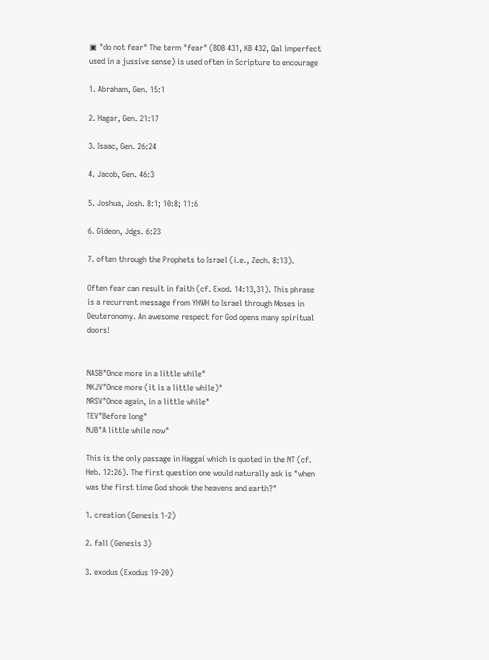▣ "do not fear" The term "fear" (BDB 431, KB 432, Qal imperfect used in a jussive sense) is used often in Scripture to encourage

1. Abraham, Gen. 15:1

2. Hagar, Gen. 21:17

3. Isaac, Gen. 26:24

4. Jacob, Gen. 46:3

5. Joshua, Josh. 8:1; 10:8; 11:6

6. Gideon, Jdgs. 6:23

7. often through the Prophets to Israel (i.e., Zech. 8:13).

Often fear can result in faith (cf. Exod. 14:13,31). This phrase is a recurrent message from YHWH to Israel through Moses in Deuteronomy. An awesome respect for God opens many spiritual doors!


NASB"Once more in a little while"
NKJV"Once more (it is a little while)"
NRSV"Once again, in a little while"
TEV"Before long"
NJB"A little while now"

This is the only passage in Haggai which is quoted in the NT (cf. Heb. 12:26). The first question one would naturally ask is "when was the first time God shook the heavens and earth?"

1. creation (Genesis 1-2)

2. fall (Genesis 3)

3. exodus (Exodus 19-20)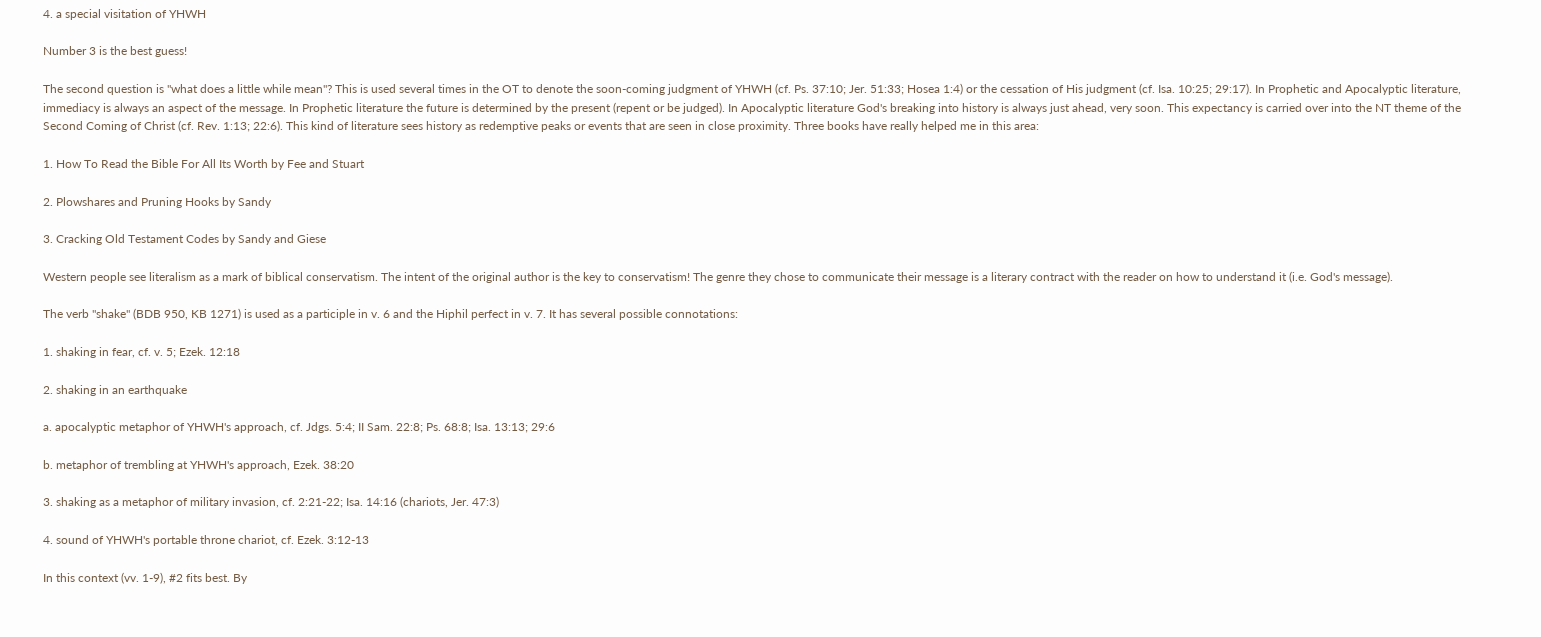4. a special visitation of YHWH

Number 3 is the best guess!

The second question is "what does a little while mean"? This is used several times in the OT to denote the soon-coming judgment of YHWH (cf. Ps. 37:10; Jer. 51:33; Hosea 1:4) or the cessation of His judgment (cf. Isa. 10:25; 29:17). In Prophetic and Apocalyptic literature, immediacy is always an aspect of the message. In Prophetic literature the future is determined by the present (repent or be judged). In Apocalyptic literature God's breaking into history is always just ahead, very soon. This expectancy is carried over into the NT theme of the Second Coming of Christ (cf. Rev. 1:13; 22:6). This kind of literature sees history as redemptive peaks or events that are seen in close proximity. Three books have really helped me in this area:

1. How To Read the Bible For All Its Worth by Fee and Stuart

2. Plowshares and Pruning Hooks by Sandy

3. Cracking Old Testament Codes by Sandy and Giese

Western people see literalism as a mark of biblical conservatism. The intent of the original author is the key to conservatism! The genre they chose to communicate their message is a literary contract with the reader on how to understand it (i.e. God's message).

The verb "shake" (BDB 950, KB 1271) is used as a participle in v. 6 and the Hiphil perfect in v. 7. It has several possible connotations:

1. shaking in fear, cf. v. 5; Ezek. 12:18

2. shaking in an earthquake

a. apocalyptic metaphor of YHWH's approach, cf. Jdgs. 5:4; II Sam. 22:8; Ps. 68:8; Isa. 13:13; 29:6

b. metaphor of trembling at YHWH's approach, Ezek. 38:20

3. shaking as a metaphor of military invasion, cf. 2:21-22; Isa. 14:16 (chariots, Jer. 47:3)

4. sound of YHWH's portable throne chariot, cf. Ezek. 3:12-13

In this context (vv. 1-9), #2 fits best. By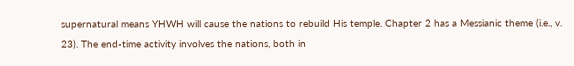supernatural means YHWH will cause the nations to rebuild His temple. Chapter 2 has a Messianic theme (i.e., v. 23). The end-time activity involves the nations, both in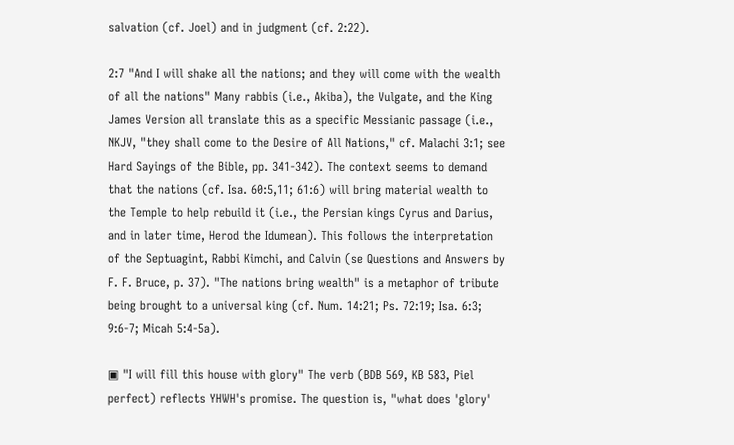salvation (cf. Joel) and in judgment (cf. 2:22).

2:7 "And I will shake all the nations; and they will come with the wealth of all the nations" Many rabbis (i.e., Akiba), the Vulgate, and the King James Version all translate this as a specific Messianic passage (i.e., NKJV, "they shall come to the Desire of All Nations," cf. Malachi 3:1; see Hard Sayings of the Bible, pp. 341-342). The context seems to demand that the nations (cf. Isa. 60:5,11; 61:6) will bring material wealth to the Temple to help rebuild it (i.e., the Persian kings Cyrus and Darius, and in later time, Herod the Idumean). This follows the interpretation of the Septuagint, Rabbi Kimchi, and Calvin (se Questions and Answers by F. F. Bruce, p. 37). "The nations bring wealth" is a metaphor of tribute being brought to a universal king (cf. Num. 14:21; Ps. 72:19; Isa. 6:3; 9:6-7; Micah 5:4-5a).

▣ "I will fill this house with glory" The verb (BDB 569, KB 583, Piel perfect) reflects YHWH's promise. The question is, "what does 'glory'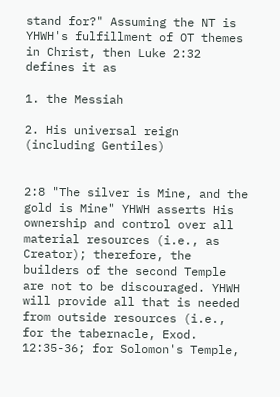stand for?" Assuming the NT is YHWH's fulfillment of OT themes in Christ, then Luke 2:32 defines it as

1. the Messiah

2. His universal reign (including Gentiles)


2:8 "The silver is Mine, and the gold is Mine" YHWH asserts His ownership and control over all material resources (i.e., as Creator); therefore, the builders of the second Temple are not to be discouraged. YHWH will provide all that is needed from outside resources (i.e., for the tabernacle, Exod. 12:35-36; for Solomon's Temple,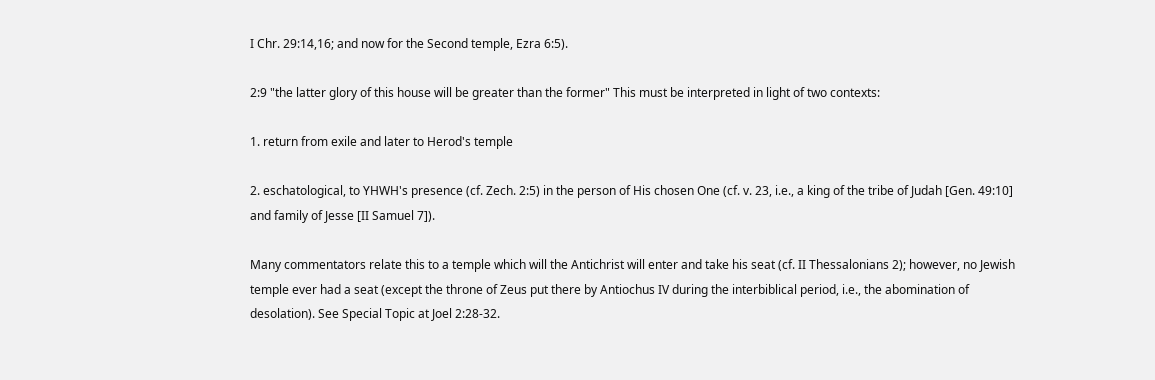I Chr. 29:14,16; and now for the Second temple, Ezra 6:5).

2:9 "the latter glory of this house will be greater than the former" This must be interpreted in light of two contexts:

1. return from exile and later to Herod's temple

2. eschatological, to YHWH's presence (cf. Zech. 2:5) in the person of His chosen One (cf. v. 23, i.e., a king of the tribe of Judah [Gen. 49:10] and family of Jesse [II Samuel 7]).

Many commentators relate this to a temple which will the Antichrist will enter and take his seat (cf. II Thessalonians 2); however, no Jewish temple ever had a seat (except the throne of Zeus put there by Antiochus IV during the interbiblical period, i.e., the abomination of desolation). See Special Topic at Joel 2:28-32.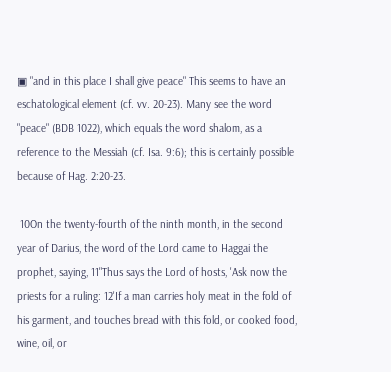▣ "and in this place I shall give peace" This seems to have an eschatological element (cf. vv. 20-23). Many see the word "peace" (BDB 1022), which equals the word shalom, as a reference to the Messiah (cf. Isa. 9:6); this is certainly possible because of Hag. 2:20-23.

 10On the twenty-fourth of the ninth month, in the second year of Darius, the word of the Lord came to Haggai the prophet, saying, 11"Thus says the Lord of hosts, 'Ask now the priests for a ruling: 12'If a man carries holy meat in the fold of his garment, and touches bread with this fold, or cooked food, wine, oil, or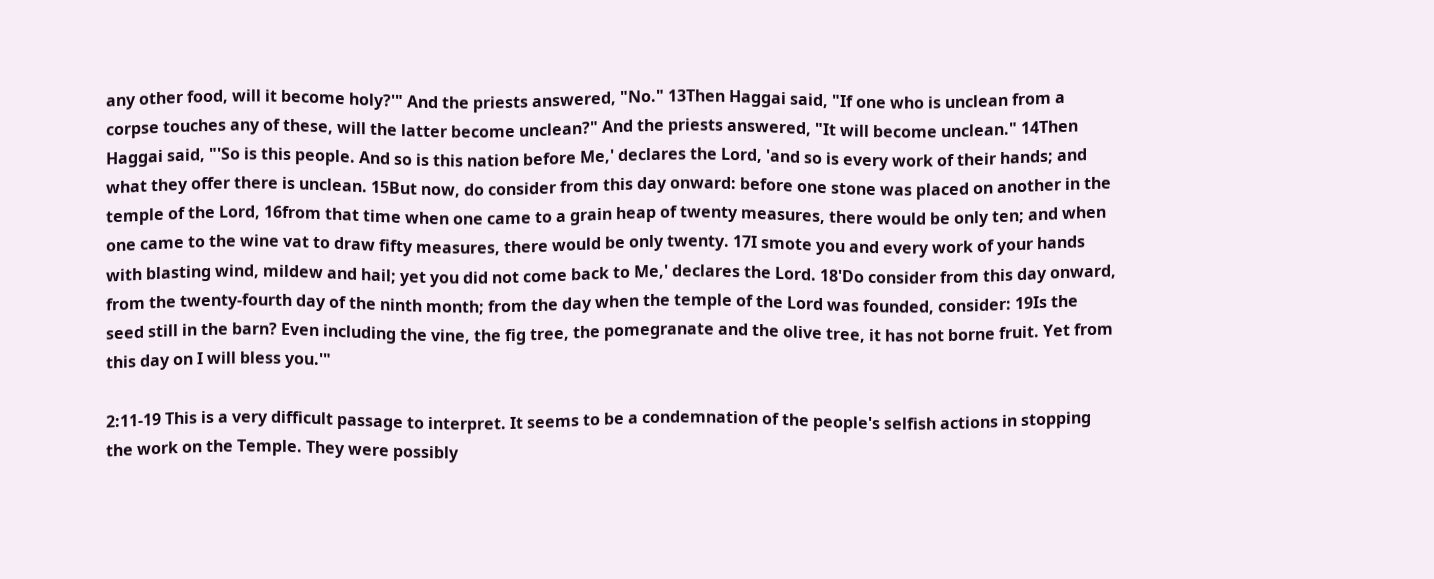any other food, will it become holy?'" And the priests answered, "No." 13Then Haggai said, "If one who is unclean from a corpse touches any of these, will the latter become unclean?" And the priests answered, "It will become unclean." 14Then Haggai said, "'So is this people. And so is this nation before Me,' declares the Lord, 'and so is every work of their hands; and what they offer there is unclean. 15But now, do consider from this day onward: before one stone was placed on another in the temple of the Lord, 16from that time when one came to a grain heap of twenty measures, there would be only ten; and when one came to the wine vat to draw fifty measures, there would be only twenty. 17I smote you and every work of your hands with blasting wind, mildew and hail; yet you did not come back to Me,' declares the Lord. 18'Do consider from this day onward, from the twenty-fourth day of the ninth month; from the day when the temple of the Lord was founded, consider: 19Is the seed still in the barn? Even including the vine, the fig tree, the pomegranate and the olive tree, it has not borne fruit. Yet from this day on I will bless you.'"

2:11-19 This is a very difficult passage to interpret. It seems to be a condemnation of the people's selfish actions in stopping the work on the Temple. They were possibly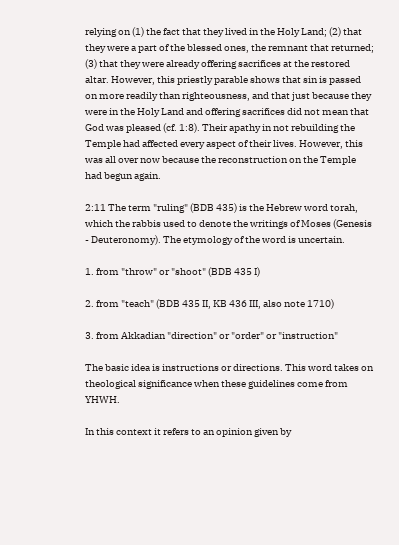relying on (1) the fact that they lived in the Holy Land; (2) that they were a part of the blessed ones, the remnant that returned; (3) that they were already offering sacrifices at the restored altar. However, this priestly parable shows that sin is passed on more readily than righteousness, and that just because they were in the Holy Land and offering sacrifices did not mean that God was pleased (cf. 1:8). Their apathy in not rebuilding the Temple had affected every aspect of their lives. However, this was all over now because the reconstruction on the Temple had begun again.

2:11 The term "ruling" (BDB 435) is the Hebrew word torah, which the rabbis used to denote the writings of Moses (Genesis - Deuteronomy). The etymology of the word is uncertain.

1. from "throw" or "shoot" (BDB 435 I)

2. from "teach" (BDB 435 II, KB 436 III, also note 1710)

3. from Akkadian "direction" or "order" or "instruction"

The basic idea is instructions or directions. This word takes on theological significance when these guidelines come from YHWH.

In this context it refers to an opinion given by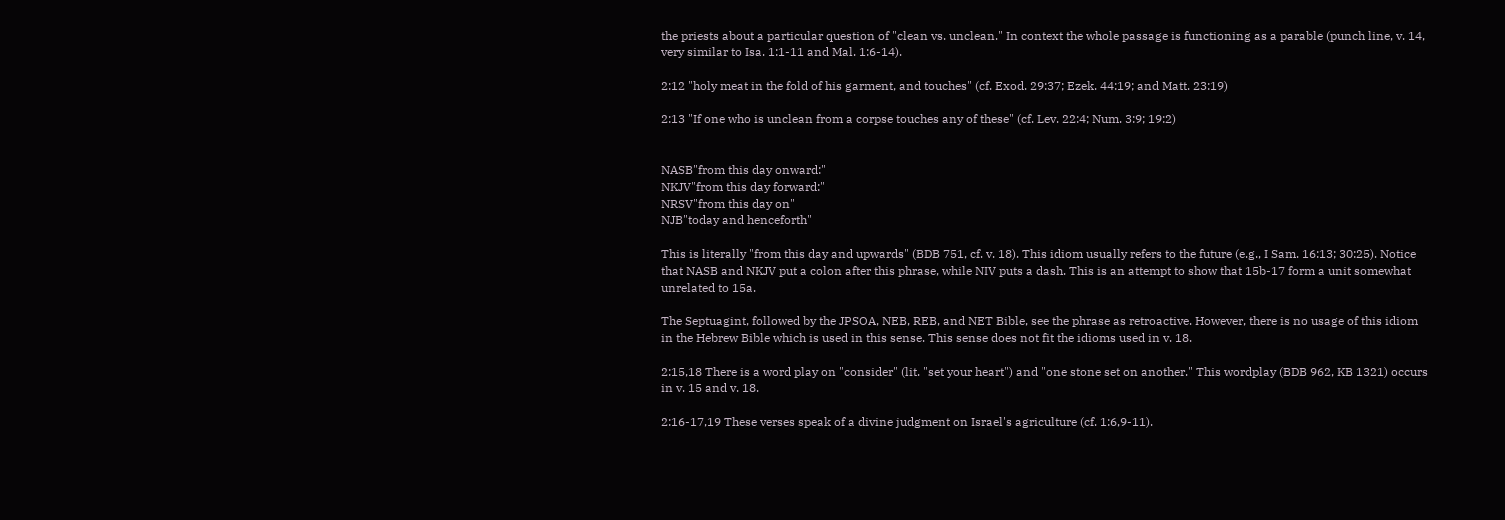the priests about a particular question of "clean vs. unclean." In context the whole passage is functioning as a parable (punch line, v. 14, very similar to Isa. 1:1-11 and Mal. 1:6-14).

2:12 "holy meat in the fold of his garment, and touches" (cf. Exod. 29:37; Ezek. 44:19; and Matt. 23:19)

2:13 "If one who is unclean from a corpse touches any of these" (cf. Lev. 22:4; Num. 3:9; 19:2)


NASB"from this day onward:"
NKJV"from this day forward:"
NRSV"from this day on"
NJB"today and henceforth"

This is literally "from this day and upwards" (BDB 751, cf. v. 18). This idiom usually refers to the future (e.g., I Sam. 16:13; 30:25). Notice that NASB and NKJV put a colon after this phrase, while NIV puts a dash. This is an attempt to show that 15b-17 form a unit somewhat unrelated to 15a.

The Septuagint, followed by the JPSOA, NEB, REB, and NET Bible, see the phrase as retroactive. However, there is no usage of this idiom in the Hebrew Bible which is used in this sense. This sense does not fit the idioms used in v. 18.

2:15,18 There is a word play on "consider" (lit. "set your heart") and "one stone set on another." This wordplay (BDB 962, KB 1321) occurs in v. 15 and v. 18.

2:16-17,19 These verses speak of a divine judgment on Israel's agriculture (cf. 1:6,9-11).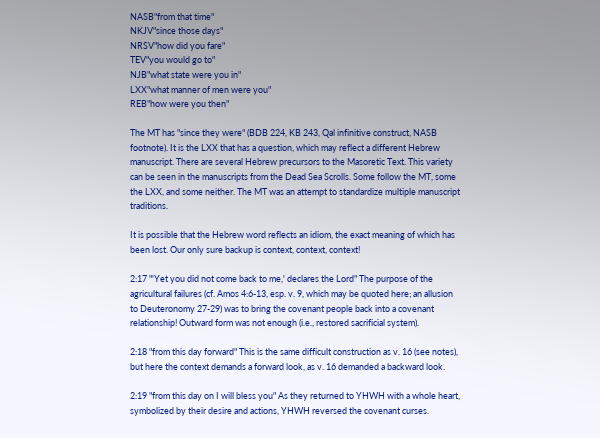NASB"from that time"
NKJV"since those days"
NRSV"how did you fare"
TEV"you would go to"
NJB"what state were you in"
LXX"what manner of men were you"
REB"how were you then"

The MT has "since they were" (BDB 224, KB 243, Qal infinitive construct, NASB footnote). It is the LXX that has a question, which may reflect a different Hebrew manuscript. There are several Hebrew precursors to the Masoretic Text. This variety can be seen in the manuscripts from the Dead Sea Scrolls. Some follow the MT, some the LXX, and some neither. The MT was an attempt to standardize multiple manuscript traditions.

It is possible that the Hebrew word reflects an idiom, the exact meaning of which has been lost. Our only sure backup is context, context, context!

2:17 "'Yet you did not come back to me,' declares the Lord" The purpose of the agricultural failures (cf. Amos 4:6-13, esp. v. 9, which may be quoted here; an allusion to Deuteronomy 27-29) was to bring the covenant people back into a covenant relationship! Outward form was not enough (i.e., restored sacrificial system).

2:18 "from this day forward" This is the same difficult construction as v. 16 (see notes), but here the context demands a forward look, as v. 16 demanded a backward look.

2:19 "from this day on I will bless you" As they returned to YHWH with a whole heart, symbolized by their desire and actions, YHWH reversed the covenant curses.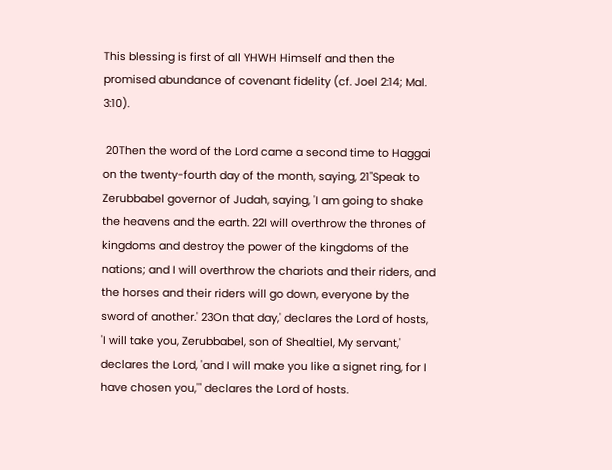This blessing is first of all YHWH Himself and then the promised abundance of covenant fidelity (cf. Joel 2:14; Mal. 3:10).

 20Then the word of the Lord came a second time to Haggai on the twenty-fourth day of the month, saying, 21"Speak to Zerubbabel governor of Judah, saying, 'I am going to shake the heavens and the earth. 22I will overthrow the thrones of kingdoms and destroy the power of the kingdoms of the nations; and I will overthrow the chariots and their riders, and the horses and their riders will go down, everyone by the sword of another.' 23On that day,' declares the Lord of hosts, 'I will take you, Zerubbabel, son of Shealtiel, My servant,' declares the Lord, 'and I will make you like a signet ring, for I have chosen you,'" declares the Lord of hosts.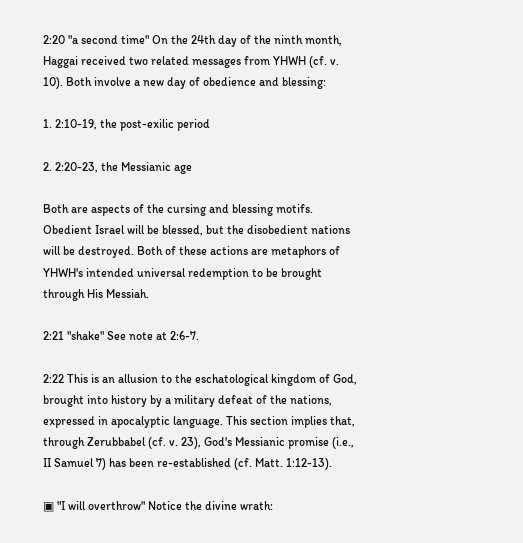2:20 "a second time" On the 24th day of the ninth month, Haggai received two related messages from YHWH (cf. v. 10). Both involve a new day of obedience and blessing:

1. 2:10-19, the post-exilic period

2. 2:20-23, the Messianic age

Both are aspects of the cursing and blessing motifs. Obedient Israel will be blessed, but the disobedient nations will be destroyed. Both of these actions are metaphors of YHWH's intended universal redemption to be brought through His Messiah.

2:21 "shake" See note at 2:6-7.

2:22 This is an allusion to the eschatological kingdom of God, brought into history by a military defeat of the nations, expressed in apocalyptic language. This section implies that, through Zerubbabel (cf. v. 23), God's Messianic promise (i.e., II Samuel 7) has been re-established (cf. Matt. 1:12-13).

▣ "I will overthrow" Notice the divine wrath: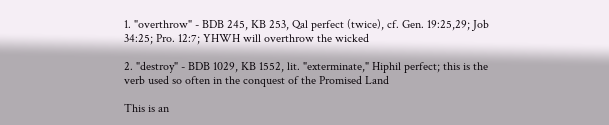1. "overthrow" - BDB 245, KB 253, Qal perfect (twice), cf. Gen. 19:25,29; Job 34:25; Pro. 12:7; YHWH will overthrow the wicked

2. "destroy" - BDB 1029, KB 1552, lit. "exterminate," Hiphil perfect; this is the verb used so often in the conquest of the Promised Land

This is an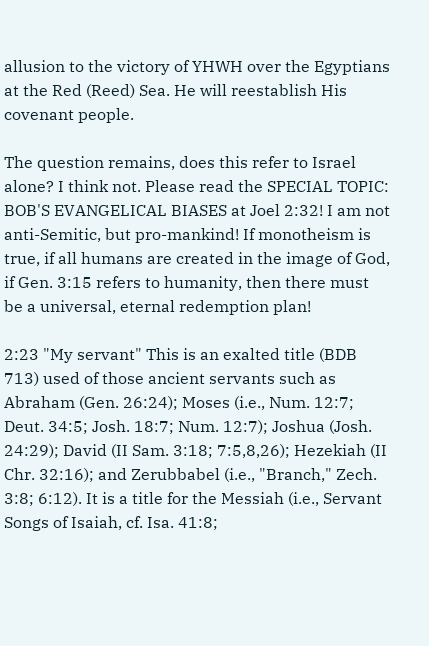allusion to the victory of YHWH over the Egyptians at the Red (Reed) Sea. He will reestablish His covenant people.

The question remains, does this refer to Israel alone? I think not. Please read the SPECIAL TOPIC: BOB'S EVANGELICAL BIASES at Joel 2:32! I am not anti-Semitic, but pro-mankind! If monotheism is true, if all humans are created in the image of God, if Gen. 3:15 refers to humanity, then there must be a universal, eternal redemption plan!

2:23 "My servant" This is an exalted title (BDB 713) used of those ancient servants such as Abraham (Gen. 26:24); Moses (i.e., Num. 12:7; Deut. 34:5; Josh. 18:7; Num. 12:7); Joshua (Josh. 24:29); David (II Sam. 3:18; 7:5,8,26); Hezekiah (II Chr. 32:16); and Zerubbabel (i.e., "Branch," Zech. 3:8; 6:12). It is a title for the Messiah (i.e., Servant Songs of Isaiah, cf. Isa. 41:8;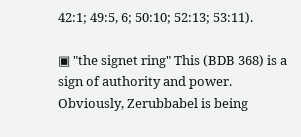42:1; 49:5, 6; 50:10; 52:13; 53:11).

▣ "the signet ring" This (BDB 368) is a sign of authority and power. Obviously, Zerubbabel is being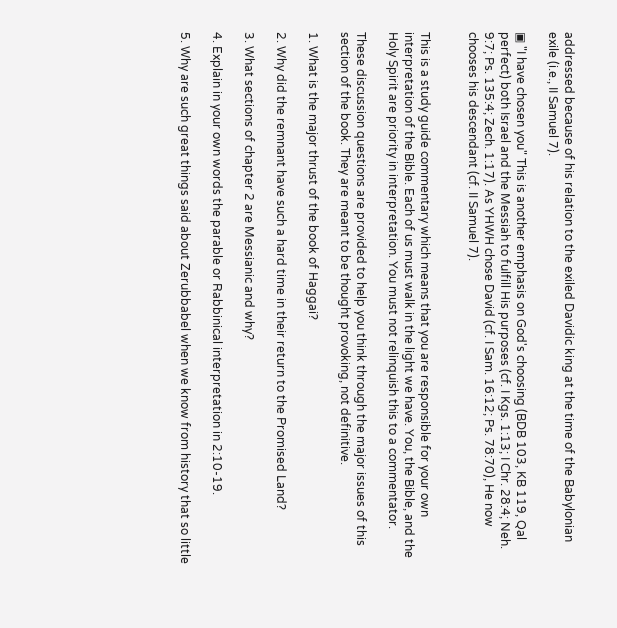addressed because of his relation to the exiled Davidic king at the time of the Babylonian exile (i.e., II Samuel 7).

▣ "I have chosen you" This is another emphasis on God's choosing (BDB 103, KB 119, Qal perfect) both Israel and the Messiah to fulfill His purposes (cf. I Kgs. 1:13; I Chr. 28:4; Neh. 9:7; Ps. 135:4; Zech. 1:17). As YHWH chose David (cf. I Sam. 16:12; Ps. 78:70), He now chooses his descendant (cf. II Samuel 7).


This is a study guide commentary which means that you are responsible for your own interpretation of the Bible. Each of us must walk in the light we have. You, the Bible, and the Holy Spirit are priority in interpretation. You must not relinquish this to a commentator.

These discussion questions are provided to help you think through the major issues of this section of the book. They are meant to be thought provoking, not definitive.

1. What is the major thrust of the book of Haggai?

2. Why did the remnant have such a hard time in their return to the Promised Land?

3. What sections of chapter 2 are Messianic and why?

4. Explain in your own words the parable or Rabbinical interpretation in 2:10-19.

5. Why are such great things said about Zerubbabel when we know from history that so little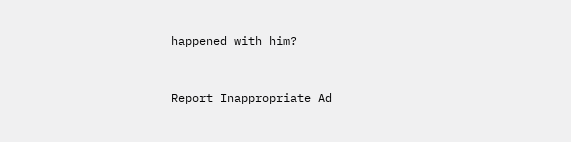happened with him?


Report Inappropriate Ad